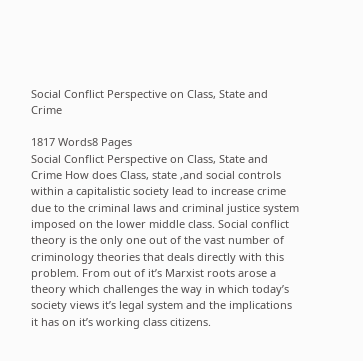Social Conflict Perspective on Class, State and Crime

1817 Words8 Pages
Social Conflict Perspective on Class, State and Crime How does Class, state ,and social controls within a capitalistic society lead to increase crime due to the criminal laws and criminal justice system imposed on the lower middle class. Social conflict theory is the only one out of the vast number of criminology theories that deals directly with this problem. From out of it’s Marxist roots arose a theory which challenges the way in which today’s society views it’s legal system and the implications it has on it’s working class citizens.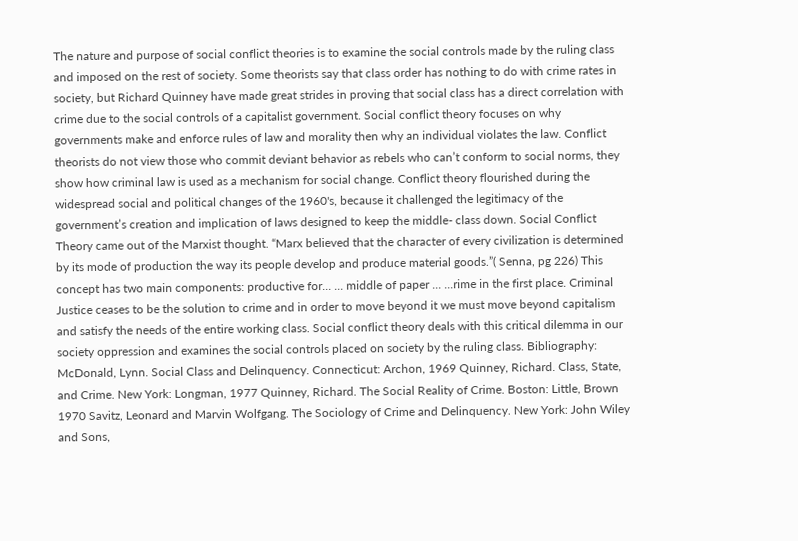The nature and purpose of social conflict theories is to examine the social controls made by the ruling class and imposed on the rest of society. Some theorists say that class order has nothing to do with crime rates in society, but Richard Quinney have made great strides in proving that social class has a direct correlation with crime due to the social controls of a capitalist government. Social conflict theory focuses on why governments make and enforce rules of law and morality then why an individual violates the law. Conflict theorists do not view those who commit deviant behavior as rebels who can’t conform to social norms, they show how criminal law is used as a mechanism for social change. Conflict theory flourished during the widespread social and political changes of the 1960's, because it challenged the legitimacy of the government’s creation and implication of laws designed to keep the middle- class down. Social Conflict Theory came out of the Marxist thought. “Marx believed that the character of every civilization is determined by its mode of production the way its people develop and produce material goods.”( Senna, pg 226) This concept has two main components: productive for... ... middle of paper ... ...rime in the first place. Criminal Justice ceases to be the solution to crime and in order to move beyond it we must move beyond capitalism and satisfy the needs of the entire working class. Social conflict theory deals with this critical dilemma in our society oppression and examines the social controls placed on society by the ruling class. Bibliography: McDonald, Lynn. Social Class and Delinquency. Connecticut: Archon, 1969 Quinney, Richard. Class, State, and Crime. New York: Longman, 1977 Quinney, Richard. The Social Reality of Crime. Boston: Little, Brown 1970 Savitz, Leonard and Marvin Wolfgang. The Sociology of Crime and Delinquency. New York: John Wiley and Sons,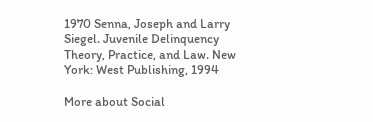1970 Senna, Joseph and Larry Siegel. Juvenile Delinquency Theory, Practice, and Law. New York: West Publishing, 1994

More about Social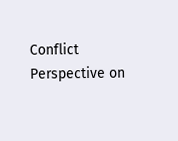Conflict Perspective on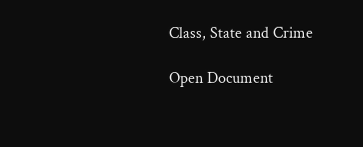Class, State and Crime

Open Document